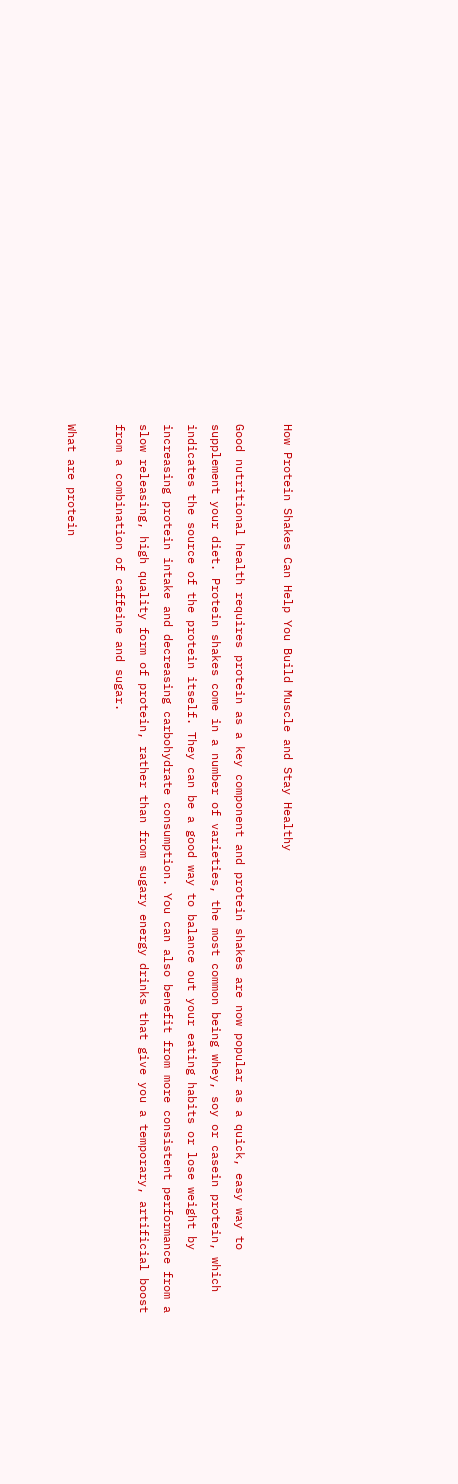How Protein Shakes Can Help You Build Muscle and Stay Healthy

Good nutritional health requires protein as a key component and protein shakes are now popular as a quick, easy way to supplement your diet. Protein shakes come in a number of varieties, the most common being whey, soy or casein protein, which indicates the source of the protein itself. They can be a good way to balance out your eating habits or lose weight by increasing protein intake and decreasing carbohydrate consumption. You can also benefit from more consistent performance from a slow releasing, high quality form of protein, rather than from sugary energy drinks that give you a temporary, artificial boost from a combination of caffeine and sugar.

What are protein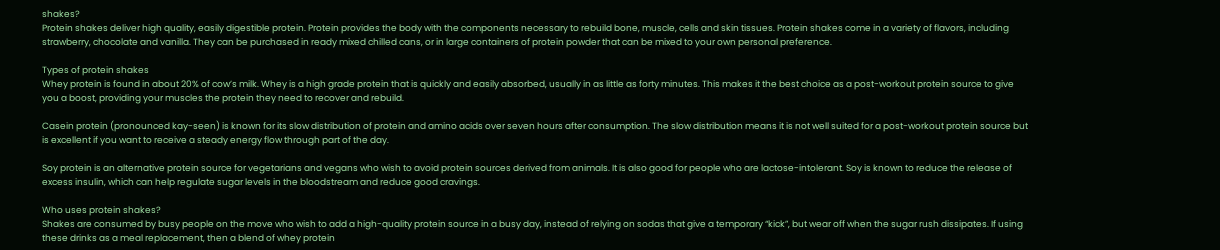shakes?
Protein shakes deliver high quality, easily digestible protein. Protein provides the body with the components necessary to rebuild bone, muscle, cells and skin tissues. Protein shakes come in a variety of flavors, including strawberry, chocolate and vanilla. They can be purchased in ready mixed chilled cans, or in large containers of protein powder that can be mixed to your own personal preference.

Types of protein shakes
Whey protein is found in about 20% of cow’s milk. Whey is a high grade protein that is quickly and easily absorbed, usually in as little as forty minutes. This makes it the best choice as a post-workout protein source to give you a boost, providing your muscles the protein they need to recover and rebuild.

Casein protein (pronounced kay-seen) is known for its slow distribution of protein and amino acids over seven hours after consumption. The slow distribution means it is not well suited for a post-workout protein source but is excellent if you want to receive a steady energy flow through part of the day.

Soy protein is an alternative protein source for vegetarians and vegans who wish to avoid protein sources derived from animals. It is also good for people who are lactose-intolerant. Soy is known to reduce the release of excess insulin, which can help regulate sugar levels in the bloodstream and reduce good cravings.

Who uses protein shakes?
Shakes are consumed by busy people on the move who wish to add a high-quality protein source in a busy day, instead of relying on sodas that give a temporary “kick”, but wear off when the sugar rush dissipates. If using these drinks as a meal replacement, then a blend of whey protein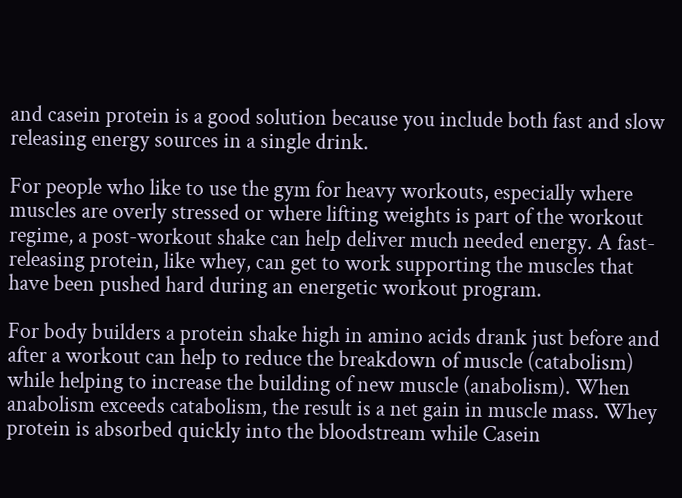and casein protein is a good solution because you include both fast and slow releasing energy sources in a single drink.

For people who like to use the gym for heavy workouts, especially where muscles are overly stressed or where lifting weights is part of the workout regime, a post-workout shake can help deliver much needed energy. A fast-releasing protein, like whey, can get to work supporting the muscles that have been pushed hard during an energetic workout program.

For body builders a protein shake high in amino acids drank just before and after a workout can help to reduce the breakdown of muscle (catabolism) while helping to increase the building of new muscle (anabolism). When anabolism exceeds catabolism, the result is a net gain in muscle mass. Whey protein is absorbed quickly into the bloodstream while Casein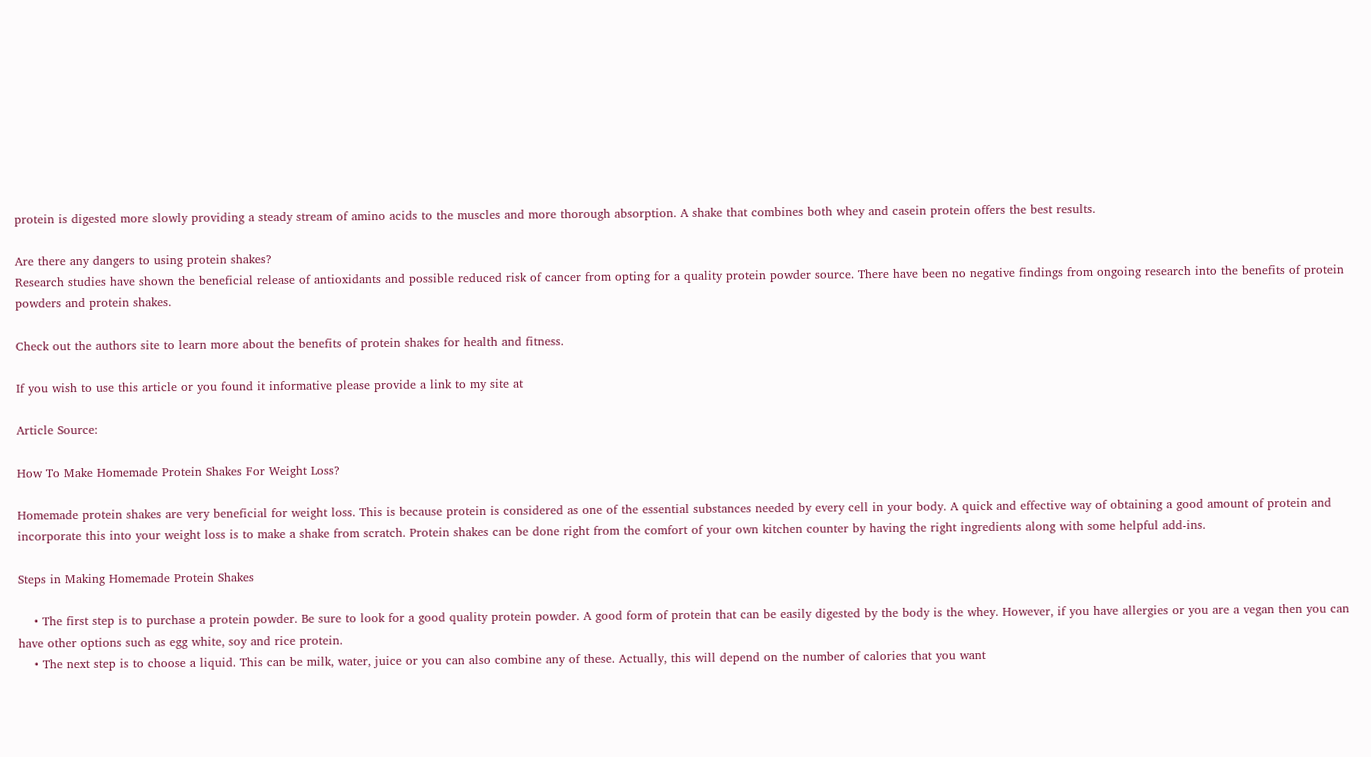protein is digested more slowly providing a steady stream of amino acids to the muscles and more thorough absorption. A shake that combines both whey and casein protein offers the best results.

Are there any dangers to using protein shakes?
Research studies have shown the beneficial release of antioxidants and possible reduced risk of cancer from opting for a quality protein powder source. There have been no negative findings from ongoing research into the benefits of protein powders and protein shakes.

Check out the authors site to learn more about the benefits of protein shakes for health and fitness.

If you wish to use this article or you found it informative please provide a link to my site at

Article Source:

How To Make Homemade Protein Shakes For Weight Loss?

Homemade protein shakes are very beneficial for weight loss. This is because protein is considered as one of the essential substances needed by every cell in your body. A quick and effective way of obtaining a good amount of protein and incorporate this into your weight loss is to make a shake from scratch. Protein shakes can be done right from the comfort of your own kitchen counter by having the right ingredients along with some helpful add-ins.

Steps in Making Homemade Protein Shakes

    • The first step is to purchase a protein powder. Be sure to look for a good quality protein powder. A good form of protein that can be easily digested by the body is the whey. However, if you have allergies or you are a vegan then you can have other options such as egg white, soy and rice protein.
    • The next step is to choose a liquid. This can be milk, water, juice or you can also combine any of these. Actually, this will depend on the number of calories that you want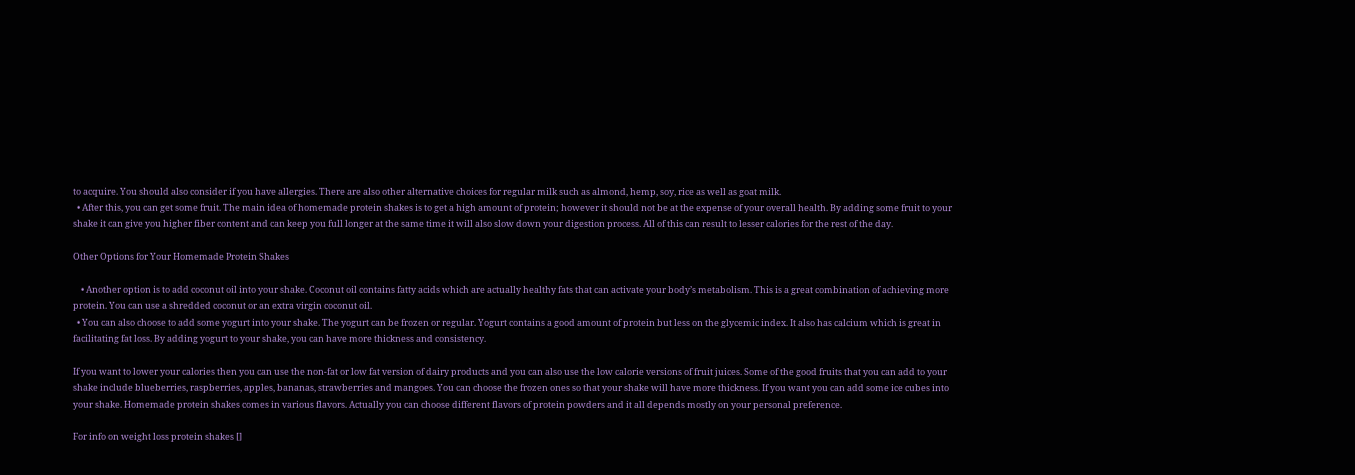to acquire. You should also consider if you have allergies. There are also other alternative choices for regular milk such as almond, hemp, soy, rice as well as goat milk.
  • After this, you can get some fruit. The main idea of homemade protein shakes is to get a high amount of protein; however it should not be at the expense of your overall health. By adding some fruit to your shake it can give you higher fiber content and can keep you full longer at the same time it will also slow down your digestion process. All of this can result to lesser calories for the rest of the day.

Other Options for Your Homemade Protein Shakes

    • Another option is to add coconut oil into your shake. Coconut oil contains fatty acids which are actually healthy fats that can activate your body’s metabolism. This is a great combination of achieving more protein. You can use a shredded coconut or an extra virgin coconut oil.
  • You can also choose to add some yogurt into your shake. The yogurt can be frozen or regular. Yogurt contains a good amount of protein but less on the glycemic index. It also has calcium which is great in facilitating fat loss. By adding yogurt to your shake, you can have more thickness and consistency.

If you want to lower your calories then you can use the non-fat or low fat version of dairy products and you can also use the low calorie versions of fruit juices. Some of the good fruits that you can add to your shake include blueberries, raspberries, apples, bananas, strawberries and mangoes. You can choose the frozen ones so that your shake will have more thickness. If you want you can add some ice cubes into your shake. Homemade protein shakes comes in various flavors. Actually you can choose different flavors of protein powders and it all depends mostly on your personal preference.

For info on weight loss protein shakes []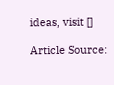ideas, visit []

Article Source: